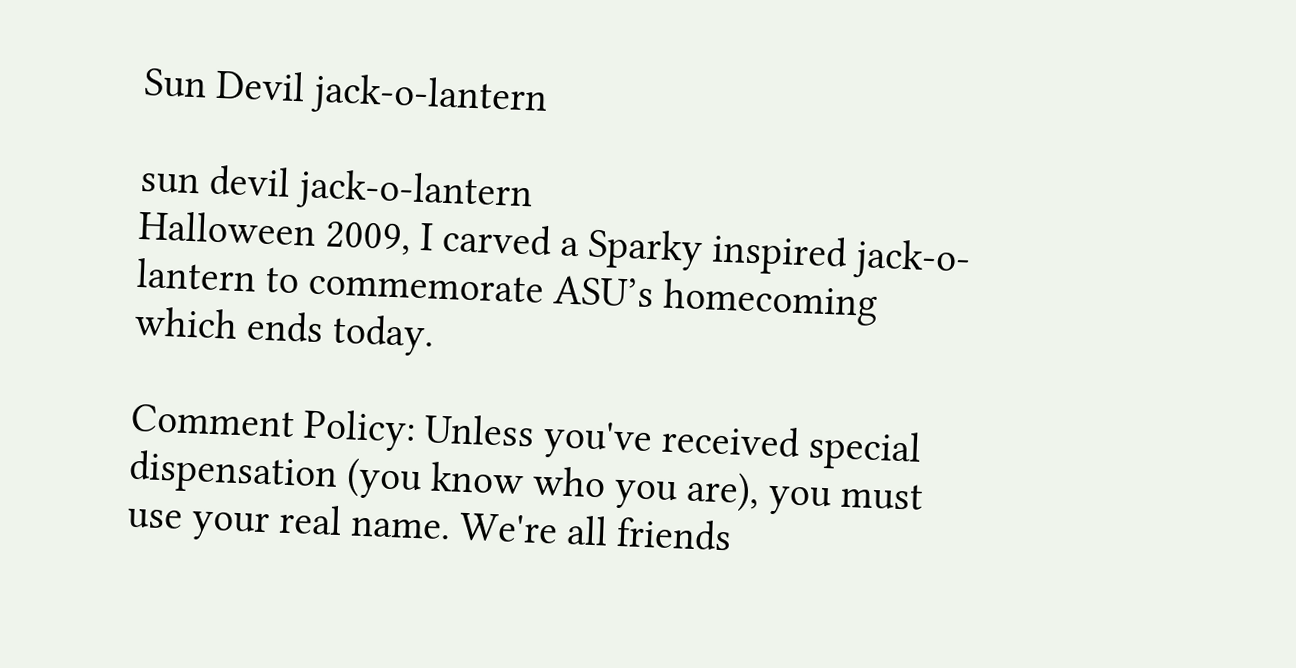Sun Devil jack-o-lantern

sun devil jack-o-lantern
Halloween 2009, I carved a Sparky inspired jack-o-lantern to commemorate ASU’s homecoming which ends today.

Comment Policy: Unless you've received special dispensation (you know who you are), you must use your real name. We're all friends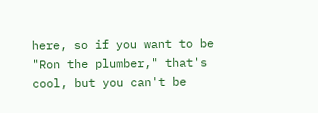here, so if you want to be "Ron the plumber," that's cool, but you can't be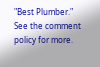"Best Plumber." See the comment policy for more.